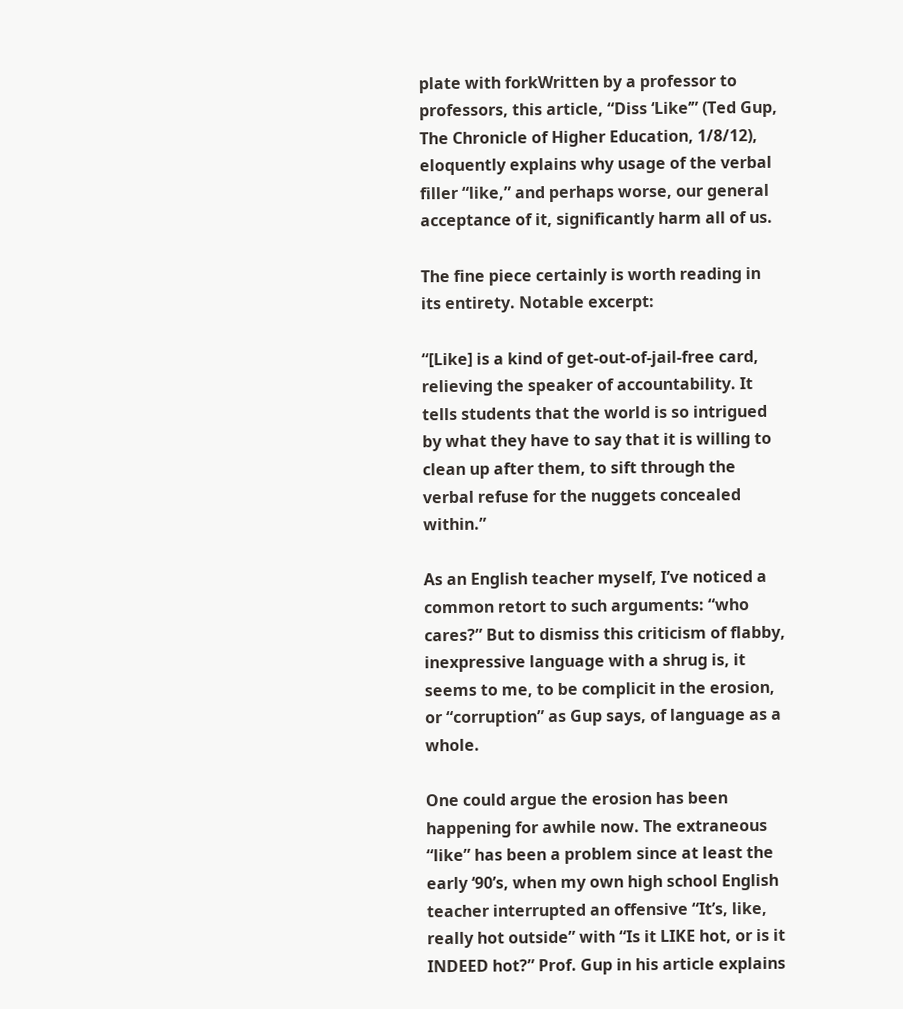plate with forkWritten by a professor to professors, this article, “Diss ‘Like’” (Ted Gup, The Chronicle of Higher Education, 1/8/12), eloquently explains why usage of the verbal filler “like,” and perhaps worse, our general acceptance of it, significantly harm all of us.

The fine piece certainly is worth reading in its entirety. Notable excerpt:

“[Like] is a kind of get-out-of-jail-free card, relieving the speaker of accountability. It tells students that the world is so intrigued by what they have to say that it is willing to clean up after them, to sift through the verbal refuse for the nuggets concealed within.”

As an English teacher myself, I’ve noticed a common retort to such arguments: “who cares?” But to dismiss this criticism of flabby, inexpressive language with a shrug is, it seems to me, to be complicit in the erosion, or “corruption” as Gup says, of language as a whole.

One could argue the erosion has been happening for awhile now. The extraneous “like” has been a problem since at least the early ‘90’s, when my own high school English teacher interrupted an offensive “It’s, like, really hot outside” with “Is it LIKE hot, or is it INDEED hot?” Prof. Gup in his article explains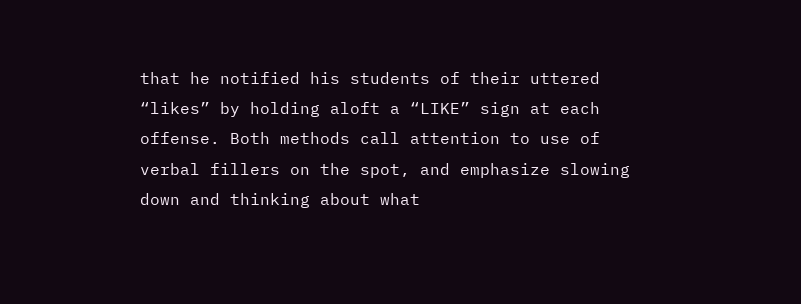that he notified his students of their uttered “likes” by holding aloft a “LIKE” sign at each offense. Both methods call attention to use of verbal fillers on the spot, and emphasize slowing down and thinking about what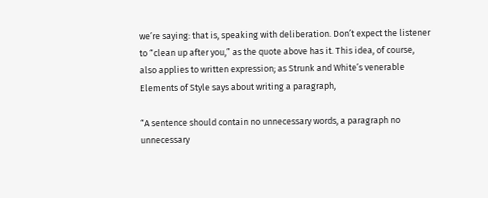we’re saying: that is, speaking with deliberation. Don’t expect the listener to “clean up after you,” as the quote above has it. This idea, of course, also applies to written expression; as Strunk and White’s venerable Elements of Style says about writing a paragraph,

“A sentence should contain no unnecessary words, a paragraph no unnecessary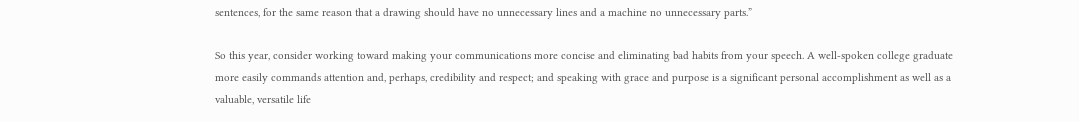sentences, for the same reason that a drawing should have no unnecessary lines and a machine no unnecessary parts.”

So this year, consider working toward making your communications more concise and eliminating bad habits from your speech. A well-spoken college graduate more easily commands attention and, perhaps, credibility and respect; and speaking with grace and purpose is a significant personal accomplishment as well as a valuable, versatile life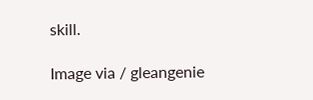skill.

Image via / gleangenie